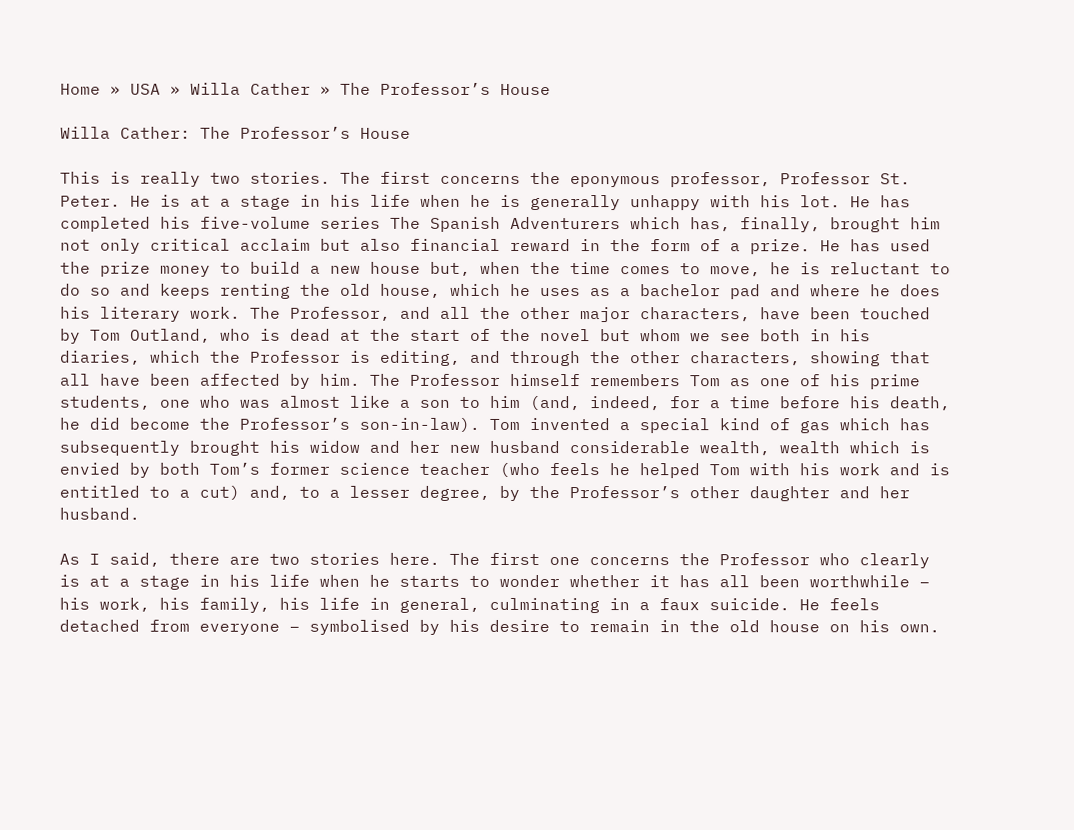Home » USA » Willa Cather » The Professor’s House

Willa Cather: The Professor’s House

This is really two stories. The first concerns the eponymous professor, Professor St. Peter. He is at a stage in his life when he is generally unhappy with his lot. He has completed his five-volume series The Spanish Adventurers which has, finally, brought him not only critical acclaim but also financial reward in the form of a prize. He has used the prize money to build a new house but, when the time comes to move, he is reluctant to do so and keeps renting the old house, which he uses as a bachelor pad and where he does his literary work. The Professor, and all the other major characters, have been touched by Tom Outland, who is dead at the start of the novel but whom we see both in his diaries, which the Professor is editing, and through the other characters, showing that all have been affected by him. The Professor himself remembers Tom as one of his prime students, one who was almost like a son to him (and, indeed, for a time before his death, he did become the Professor’s son-in-law). Tom invented a special kind of gas which has subsequently brought his widow and her new husband considerable wealth, wealth which is envied by both Tom’s former science teacher (who feels he helped Tom with his work and is entitled to a cut) and, to a lesser degree, by the Professor’s other daughter and her husband.

As I said, there are two stories here. The first one concerns the Professor who clearly is at a stage in his life when he starts to wonder whether it has all been worthwhile – his work, his family, his life in general, culminating in a faux suicide. He feels detached from everyone – symbolised by his desire to remain in the old house on his own.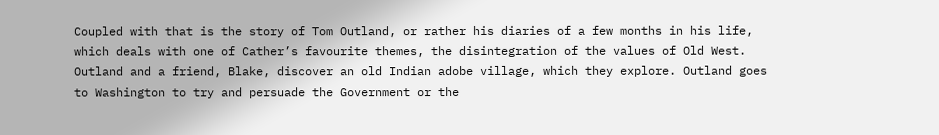Coupled with that is the story of Tom Outland, or rather his diaries of a few months in his life, which deals with one of Cather’s favourite themes, the disintegration of the values of Old West. Outland and a friend, Blake, discover an old Indian adobe village, which they explore. Outland goes to Washington to try and persuade the Government or the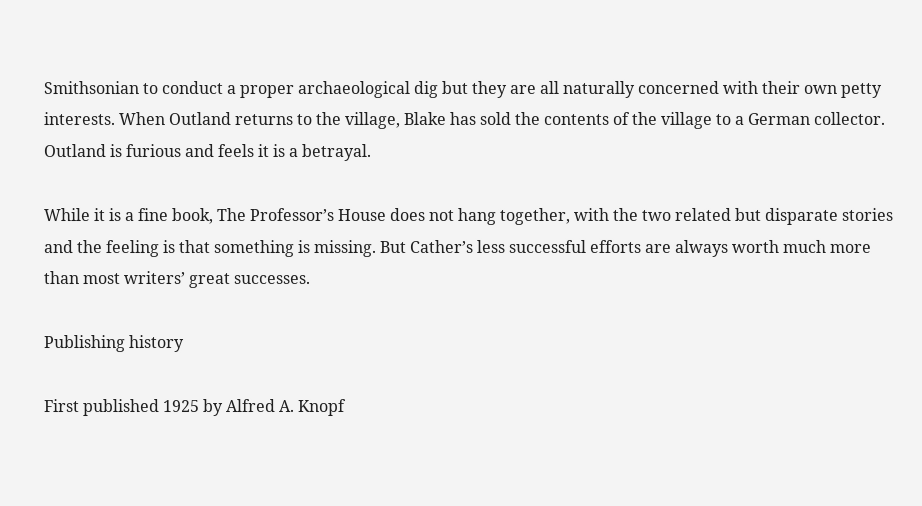Smithsonian to conduct a proper archaeological dig but they are all naturally concerned with their own petty interests. When Outland returns to the village, Blake has sold the contents of the village to a German collector. Outland is furious and feels it is a betrayal.

While it is a fine book, The Professor’s House does not hang together, with the two related but disparate stories and the feeling is that something is missing. But Cather’s less successful efforts are always worth much more than most writers’ great successes.

Publishing history

First published 1925 by Alfred A. Knopf